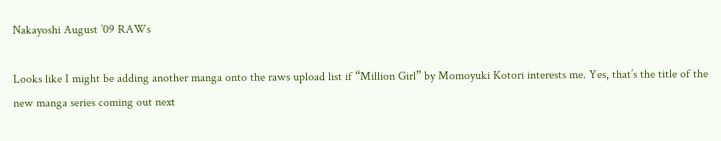Nakayoshi August ’09 RAWs

Looks like I might be adding another manga onto the raws upload list if “Million Girl” by Momoyuki Kotori interests me. Yes, that’s the title of the new manga series coming out next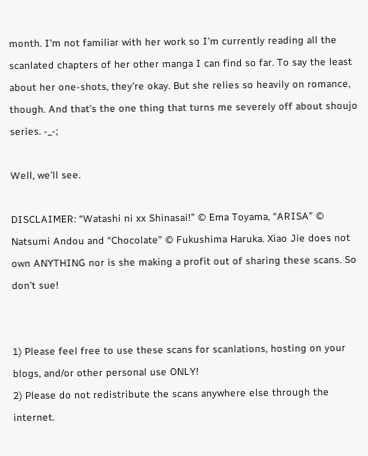month. I’m not familiar with her work so I’m currently reading all the scanlated chapters of her other manga I can find so far. To say the least about her one-shots, they’re okay. But she relies so heavily on romance, though. And that’s the one thing that turns me severely off about shoujo series. -_-;

Well, we’ll see.

DISCLAIMER: “Watashi ni xx Shinasai!” © Ema Toyama, “ARISA” © Natsumi Andou and “Chocolate” © Fukushima Haruka. Xiao Jie does not own ANYTHING nor is she making a profit out of sharing these scans. So don’t sue!


1) Please feel free to use these scans for scanlations, hosting on your blogs, and/or other personal use ONLY!
2) Please do not redistribute the scans anywhere else through the internet.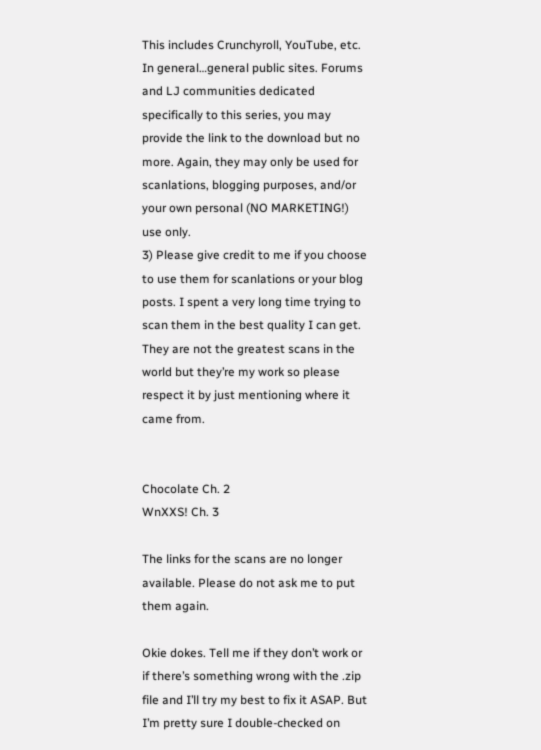This includes Crunchyroll, YouTube, etc. In general…general public sites. Forums and LJ communities dedicated specifically to this series, you may provide the link to the download but no more. Again, they may only be used for scanlations, blogging purposes, and/or your own personal (NO MARKETING!) use only.
3) Please give credit to me if you choose to use them for scanlations or your blog posts. I spent a very long time trying to scan them in the best quality I can get. They are not the greatest scans in the world but they’re my work so please respect it by just mentioning where it came from.


Chocolate Ch. 2
WnXXS! Ch. 3

The links for the scans are no longer available. Please do not ask me to put them again.

Okie dokes. Tell me if they don’t work or if there’s something wrong with the .zip file and I’ll try my best to fix it ASAP. But I’m pretty sure I double-checked on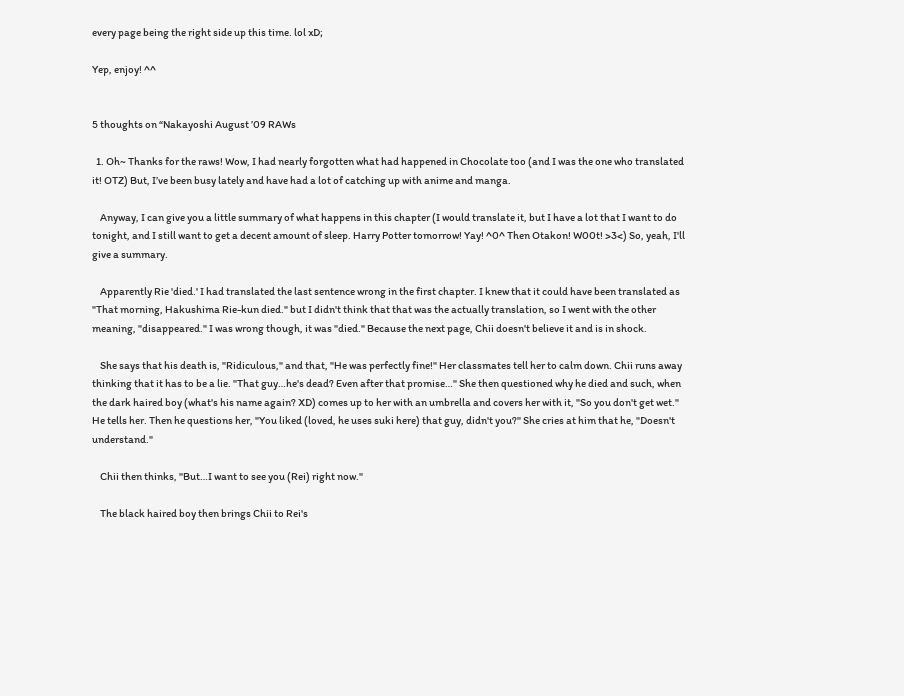every page being the right side up this time. lol xD;

Yep, enjoy! ^^


5 thoughts on “Nakayoshi August ’09 RAWs

  1. Oh~ Thanks for the raws! Wow, I had nearly forgotten what had happened in Chocolate too (and I was the one who translated it! OTZ) But, I’ve been busy lately and have had a lot of catching up with anime and manga.

    Anyway, I can give you a little summary of what happens in this chapter (I would translate it, but I have a lot that I want to do tonight, and I still want to get a decent amount of sleep. Harry Potter tomorrow! Yay! ^0^ Then Otakon! W00t! >3<) So, yeah, I'll give a summary.

    Apparently Rie 'died.' I had translated the last sentence wrong in the first chapter. I knew that it could have been translated as "That morning, Hakushima Rie-kun died." but I didn't think that that was the actually translation, so I went with the other meaning, "disappeared." I was wrong though, it was "died." Because the next page, Chii doesn't believe it and is in shock.

    She says that his death is, "Ridiculous," and that, "He was perfectly fine!" Her classmates tell her to calm down. Chii runs away thinking that it has to be a lie. "That guy…he's dead? Even after that promise…" She then questioned why he died and such, when the dark haired boy (what's his name again? XD) comes up to her with an umbrella and covers her with it, "So you don't get wet." He tells her. Then he questions her, "You liked (loved, he uses suki here) that guy, didn't you?" She cries at him that he, "Doesn't understand."

    Chii then thinks, "But…I want to see you (Rei) right now."

    The black haired boy then brings Chii to Rei's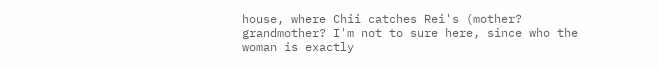house, where Chii catches Rei's (mother? grandmother? I'm not to sure here, since who the woman is exactly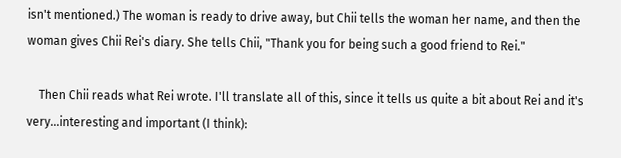isn't mentioned.) The woman is ready to drive away, but Chii tells the woman her name, and then the woman gives Chii Rei's diary. She tells Chii, "Thank you for being such a good friend to Rei."

    Then Chii reads what Rei wrote. I'll translate all of this, since it tells us quite a bit about Rei and it's very…interesting and important (I think):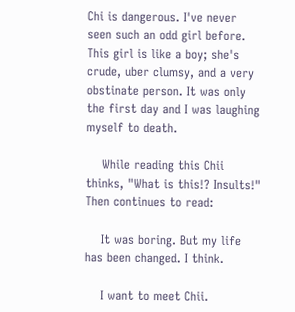Chi is dangerous. I've never seen such an odd girl before. This girl is like a boy; she's crude, uber clumsy, and a very obstinate person. It was only the first day and I was laughing myself to death.

    While reading this Chii thinks, "What is this!? Insults!" Then continues to read:

    It was boring. But my life has been changed. I think.

    I want to meet Chii.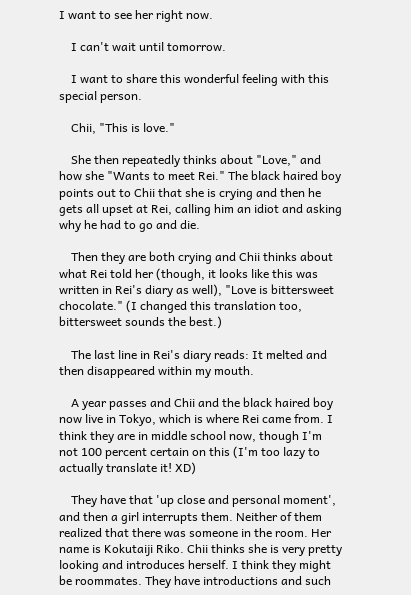I want to see her right now.

    I can't wait until tomorrow.

    I want to share this wonderful feeling with this special person.

    Chii, "This is love."

    She then repeatedly thinks about "Love," and how she "Wants to meet Rei." The black haired boy points out to Chii that she is crying and then he gets all upset at Rei, calling him an idiot and asking why he had to go and die.

    Then they are both crying and Chii thinks about what Rei told her (though, it looks like this was written in Rei's diary as well), "Love is bittersweet chocolate." (I changed this translation too, bittersweet sounds the best.)

    The last line in Rei's diary reads: It melted and then disappeared within my mouth.

    A year passes and Chii and the black haired boy now live in Tokyo, which is where Rei came from. I think they are in middle school now, though I'm not 100 percent certain on this (I'm too lazy to actually translate it! XD)

    They have that 'up close and personal moment', and then a girl interrupts them. Neither of them realized that there was someone in the room. Her name is Kokutaiji Riko. Chii thinks she is very pretty looking and introduces herself. I think they might be roommates. They have introductions and such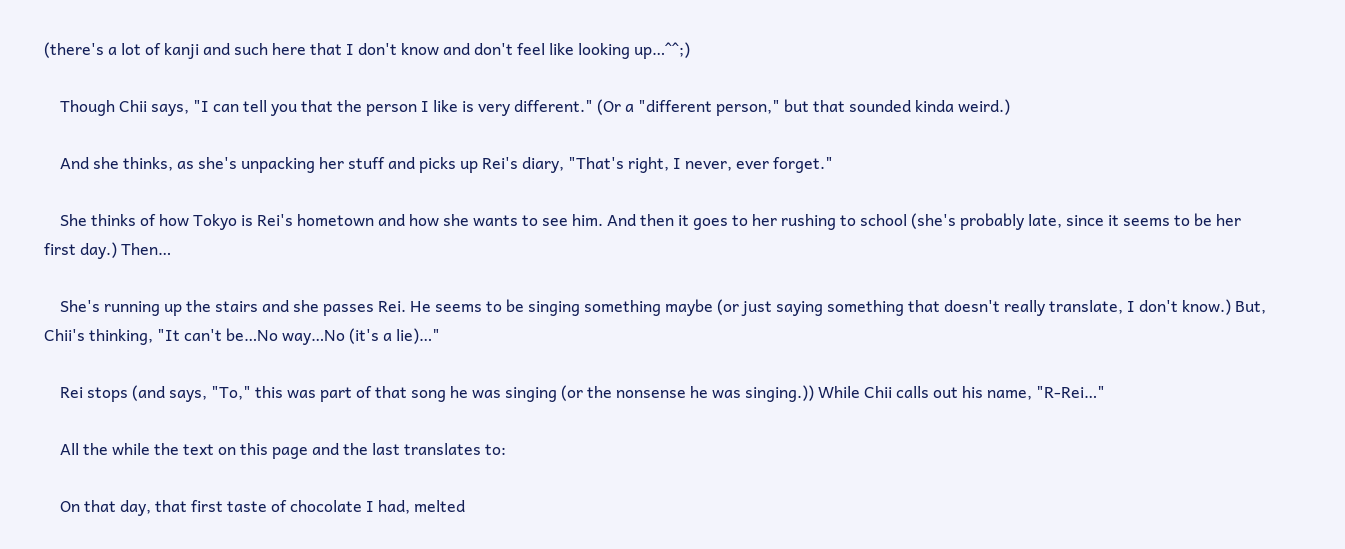(there's a lot of kanji and such here that I don't know and don't feel like looking up…^^;)

    Though Chii says, "I can tell you that the person I like is very different." (Or a "different person," but that sounded kinda weird.)

    And she thinks, as she's unpacking her stuff and picks up Rei's diary, "That's right, I never, ever forget."

    She thinks of how Tokyo is Rei's hometown and how she wants to see him. And then it goes to her rushing to school (she's probably late, since it seems to be her first day.) Then…

    She's running up the stairs and she passes Rei. He seems to be singing something maybe (or just saying something that doesn't really translate, I don't know.) But, Chii's thinking, "It can't be…No way…No (it's a lie)…"

    Rei stops (and says, "To," this was part of that song he was singing (or the nonsense he was singing.)) While Chii calls out his name, "R-Rei…"

    All the while the text on this page and the last translates to:

    On that day, that first taste of chocolate I had, melted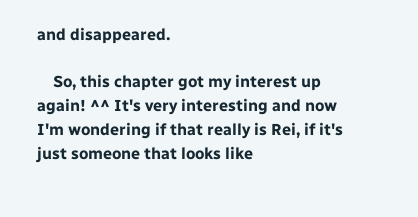and disappeared.

    So, this chapter got my interest up again! ^^ It's very interesting and now I'm wondering if that really is Rei, if it's just someone that looks like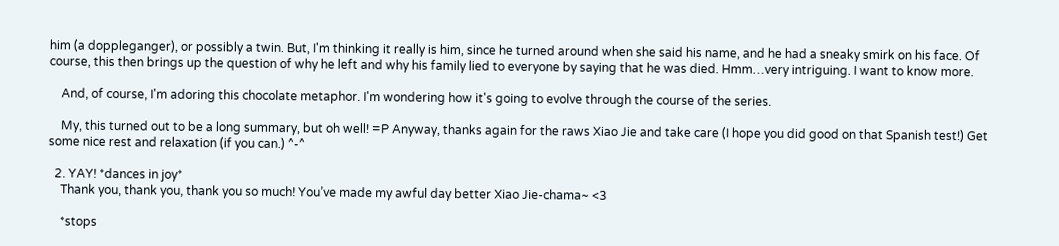him (a doppleganger), or possibly a twin. But, I'm thinking it really is him, since he turned around when she said his name, and he had a sneaky smirk on his face. Of course, this then brings up the question of why he left and why his family lied to everyone by saying that he was died. Hmm…very intriguing. I want to know more.

    And, of course, I'm adoring this chocolate metaphor. I'm wondering how it's going to evolve through the course of the series.

    My, this turned out to be a long summary, but oh well! =P Anyway, thanks again for the raws Xiao Jie and take care (I hope you did good on that Spanish test!) Get some nice rest and relaxation (if you can.) ^-^

  2. YAY! *dances in joy*
    Thank you, thank you, thank you so much! You’ve made my awful day better Xiao Jie-chama~ <3

    *stops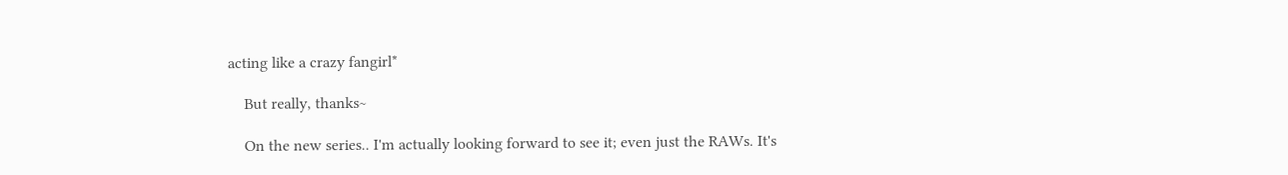acting like a crazy fangirl*

    But really, thanks~

    On the new series.. I'm actually looking forward to see it; even just the RAWs. It's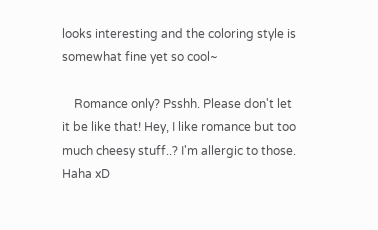looks interesting and the coloring style is somewhat fine yet so cool~

    Romance only? Psshh. Please don't let it be like that! Hey, I like romance but too much cheesy stuff..? I'm allergic to those. Haha xD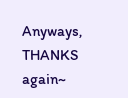Anyways, THANKS again~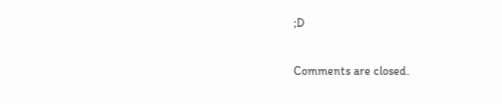;D

Comments are closed.